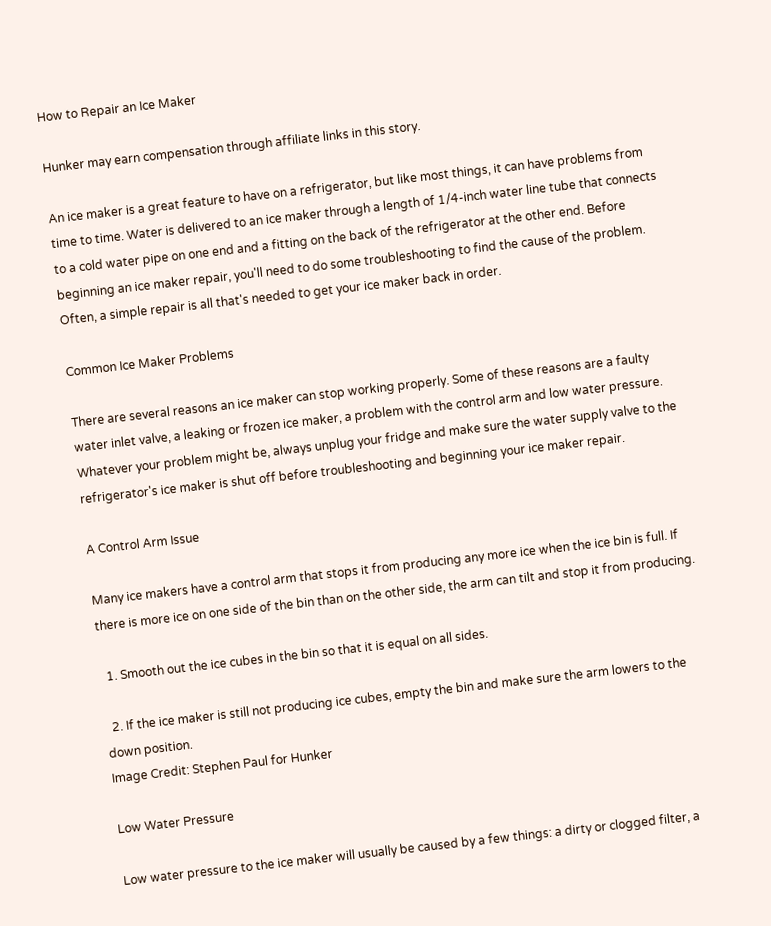How to Repair an Ice Maker

Hunker may earn compensation through affiliate links in this story.

An ice maker is a great feature to have on a refrigerator, but like most things, it can have problems from time to time. Water is delivered to an ice maker through a length of 1/4-inch water line tube that connects to a cold water pipe on one end and a fitting on the back of the refrigerator at the other end. Before beginning an ice maker repair, you'll need to do some troubleshooting to find the cause of the problem. Often, a simple repair is all that's needed to get your ice maker back in order.

Common Ice Maker Problems

There are several reasons an ice maker can stop working properly. Some of these reasons are a faulty water inlet valve, a leaking or frozen ice maker, a problem with the control arm and low water pressure. Whatever your problem might be, always unplug your fridge and make sure the water supply valve to the refrigerator's ice maker is shut off before troubleshooting and beginning your ice maker repair.

A Control Arm Issue

Many ice makers have a control arm that stops it from producing any more ice when the ice bin is full. If there is more ice on one side of the bin than on the other side, the arm can tilt and stop it from producing.

  1. Smooth out the ice cubes in the bin so that it is equal on all sides.

  2. If the ice maker is still not producing ice cubes, empty the bin and make sure the arm lowers to the down position.
Image Credit: Stephen Paul for Hunker

Low Water Pressure

Low water pressure to the ice maker will usually be caused by a few things: a dirty or clogged filter, a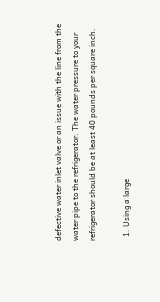defective water inlet valve or an issue with the line from the water pipe to the refrigerator. The water pressure to your refrigerator should be at least 40 pounds per square inch.

  1. Using a large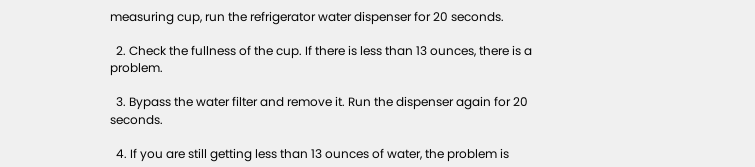measuring cup, run the refrigerator water dispenser for 20 seconds.

  2. Check the fullness of the cup. If there is less than 13 ounces, there is a problem.

  3. Bypass the water filter and remove it. Run the dispenser again for 20 seconds.

  4. If you are still getting less than 13 ounces of water, the problem is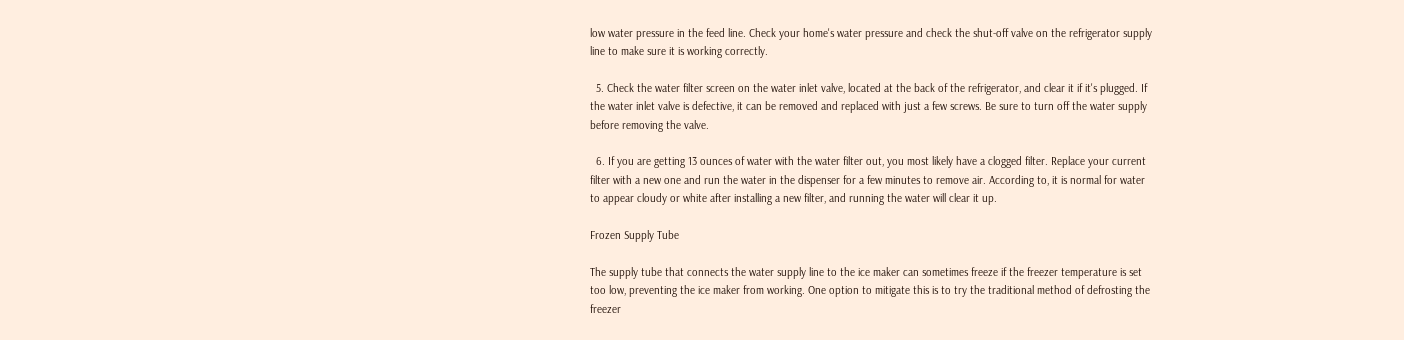low water pressure in the feed line. Check your home's water pressure and check the shut-off valve on the refrigerator supply line to make sure it is working correctly.

  5. Check the water filter screen on the water inlet valve, located at the back of the refrigerator, and clear it if it's plugged. If the water inlet valve is defective, it can be removed and replaced with just a few screws. Be sure to turn off the water supply before removing the valve.

  6. If you are getting 13 ounces of water with the water filter out, you most likely have a clogged filter. Replace your current filter with a new one and run the water in the dispenser for a few minutes to remove air. According to, it is normal for water to appear cloudy or white after installing a new filter, and running the water will clear it up.

Frozen Supply Tube

The supply tube that connects the water supply line to the ice maker can sometimes freeze if the freezer temperature is set too low, preventing the ice maker from working. One option to mitigate this is to try the traditional method of defrosting the freezer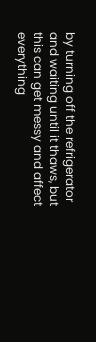by turning off the refrigerator and waiting until it thaws, but this can get messy and affect everything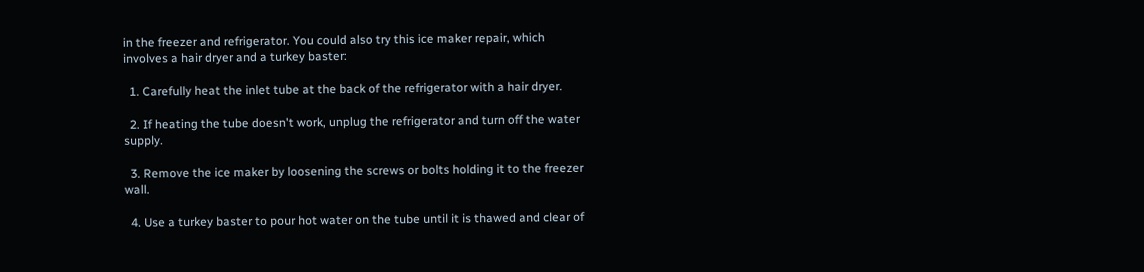in the freezer and refrigerator. You could also try this ice maker repair, which involves a hair dryer and a turkey baster:

  1. Carefully heat the inlet tube at the back of the refrigerator with a hair dryer.

  2. If heating the tube doesn't work, unplug the refrigerator and turn off the water supply.

  3. Remove the ice maker by loosening the screws or bolts holding it to the freezer wall.

  4. Use a turkey baster to pour hot water on the tube until it is thawed and clear of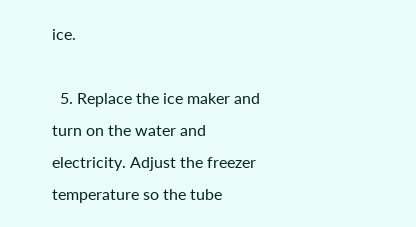ice.

  5. Replace the ice maker and turn on the water and electricity. Adjust the freezer temperature so the tube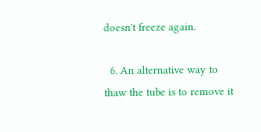doesn't freeze again.

  6. An alternative way to thaw the tube is to remove it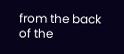from the back of the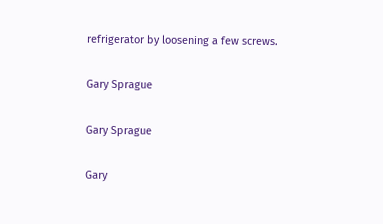refrigerator by loosening a few screws.

Gary Sprague

Gary Sprague

Gary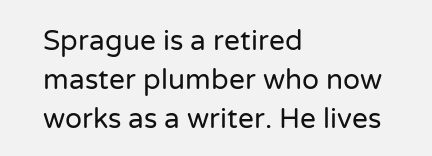Sprague is a retired master plumber who now works as a writer. He lives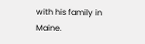with his family in Maine.